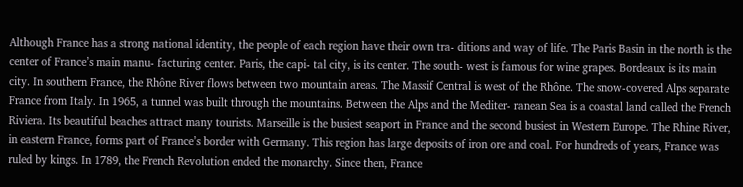Although France has a strong national identity, the people of each region have their own tra- ditions and way of life. The Paris Basin in the north is the center of France’s main manu- facturing center. Paris, the capi- tal city, is its center. The south- west is famous for wine grapes. Bordeaux is its main city. In southern France, the Rhône River flows between two mountain areas. The Massif Central is west of the Rhône. The snow-covered Alps separate France from Italy. In 1965, a tunnel was built through the mountains. Between the Alps and the Mediter- ranean Sea is a coastal land called the French Riviera. Its beautiful beaches attract many tourists. Marseille is the busiest seaport in France and the second busiest in Western Europe. The Rhine River, in eastern France, forms part of France’s border with Germany. This region has large deposits of iron ore and coal. For hundreds of years, France was ruled by kings. In 1789, the French Revolution ended the monarchy. Since then, France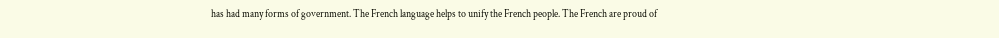has had many forms of government. The French language helps to unify the French people. The French are proud of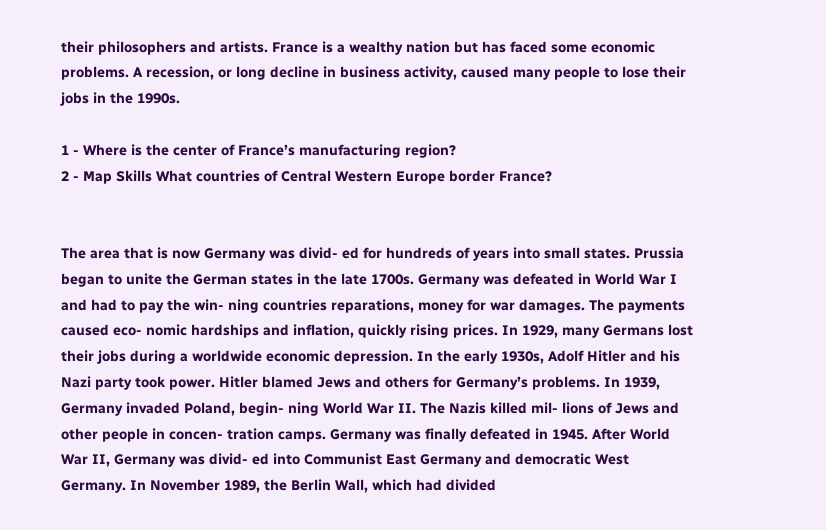their philosophers and artists. France is a wealthy nation but has faced some economic problems. A recession, or long decline in business activity, caused many people to lose their jobs in the 1990s.

1 - Where is the center of France’s manufacturing region?
2 - Map Skills What countries of Central Western Europe border France?


The area that is now Germany was divid- ed for hundreds of years into small states. Prussia began to unite the German states in the late 1700s. Germany was defeated in World War I and had to pay the win- ning countries reparations, money for war damages. The payments caused eco- nomic hardships and inflation, quickly rising prices. In 1929, many Germans lost their jobs during a worldwide economic depression. In the early 1930s, Adolf Hitler and his Nazi party took power. Hitler blamed Jews and others for Germany’s problems. In 1939, Germany invaded Poland, begin- ning World War II. The Nazis killed mil- lions of Jews and other people in concen- tration camps. Germany was finally defeated in 1945. After World War II, Germany was divid- ed into Communist East Germany and democratic West Germany. In November 1989, the Berlin Wall, which had divided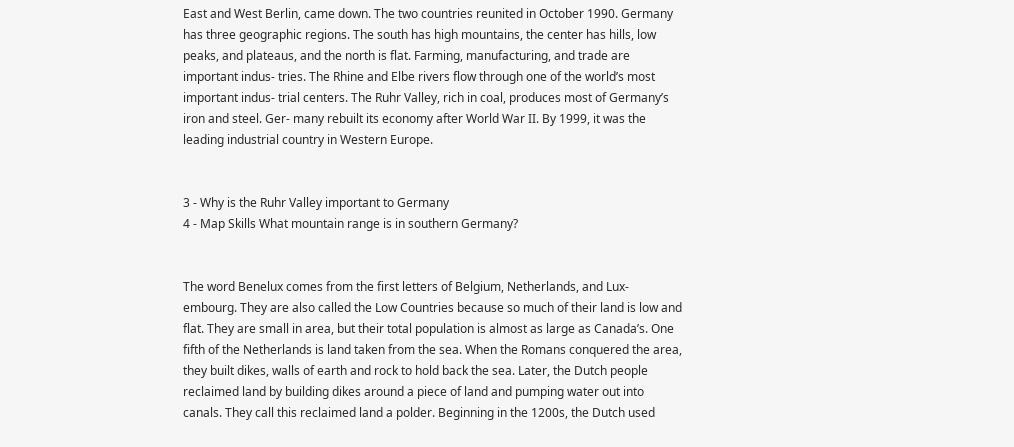East and West Berlin, came down. The two countries reunited in October 1990. Germany has three geographic regions. The south has high mountains, the center has hills, low peaks, and plateaus, and the north is flat. Farming, manufacturing, and trade are important indus- tries. The Rhine and Elbe rivers flow through one of the world’s most important indus- trial centers. The Ruhr Valley, rich in coal, produces most of Germany’s iron and steel. Ger- many rebuilt its economy after World War II. By 1999, it was the leading industrial country in Western Europe.


3 - Why is the Ruhr Valley important to Germany
4 - Map Skills What mountain range is in southern Germany?


The word Benelux comes from the first letters of Belgium, Netherlands, and Lux- embourg. They are also called the Low Countries because so much of their land is low and flat. They are small in area, but their total population is almost as large as Canada’s. One fifth of the Netherlands is land taken from the sea. When the Romans conquered the area, they built dikes, walls of earth and rock to hold back the sea. Later, the Dutch people reclaimed land by building dikes around a piece of land and pumping water out into canals. They call this reclaimed land a polder. Beginning in the 1200s, the Dutch used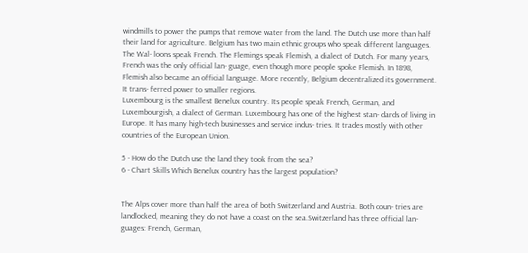windmills to power the pumps that remove water from the land. The Dutch use more than half their land for agriculture. Belgium has two main ethnic groups who speak different languages. The Wal- loons speak French. The Flemings speak Flemish, a dialect of Dutch. For many years, French was the only official lan- guage, even though more people spoke Flemish. In 1898, Flemish also became an official language. More recently, Belgium decentralized its government. It trans- ferred power to smaller regions.
Luxembourg is the smallest Benelux country. Its people speak French, German, and Luxembourgish, a dialect of German. Luxembourg has one of the highest stan- dards of living in Europe. It has many high-tech businesses and service indus- tries. It trades mostly with other countries of the European Union.

5 - How do the Dutch use the land they took from the sea?
6 - Chart Skills Which Benelux country has the largest population?


The Alps cover more than half the area of both Switzerland and Austria. Both coun- tries are landlocked, meaning they do not have a coast on the sea.Switzerland has three official lan- guages: French, German,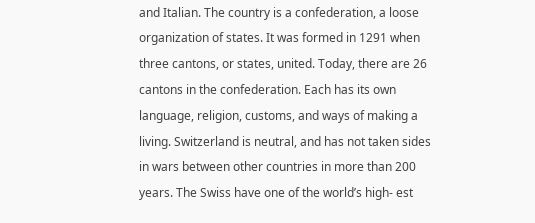and Italian. The country is a confederation, a loose organization of states. It was formed in 1291 when three cantons, or states, united. Today, there are 26 cantons in the confederation. Each has its own language, religion, customs, and ways of making a living. Switzerland is neutral, and has not taken sides in wars between other countries in more than 200 years. The Swiss have one of the world’s high- est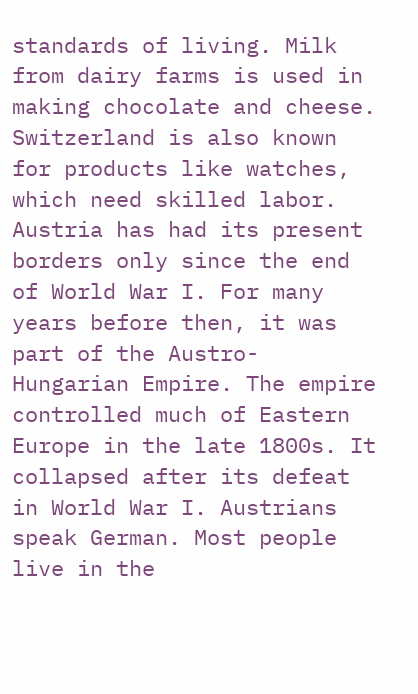standards of living. Milk from dairy farms is used in making chocolate and cheese. Switzerland is also known for products like watches, which need skilled labor. Austria has had its present borders only since the end of World War I. For many years before then, it was part of the Austro- Hungarian Empire. The empire controlled much of Eastern Europe in the late 1800s. It collapsed after its defeat in World War I. Austrians speak German. Most people live in the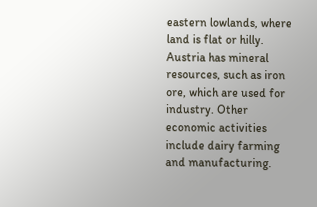eastern lowlands, where land is flat or hilly. Austria has mineral resources, such as iron ore, which are used for industry. Other economic activities include dairy farming and manufacturing.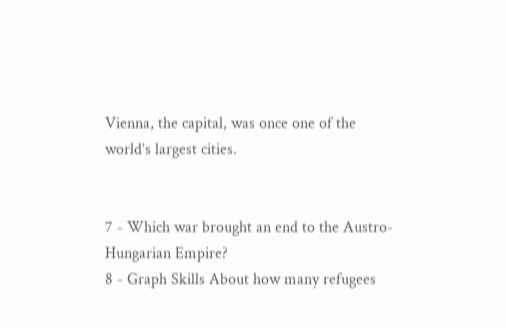Vienna, the capital, was once one of the world’s largest cities.


7 - Which war brought an end to the Austro-Hungarian Empire?
8 - Graph Skills About how many refugees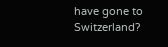have gone to Switzerland?